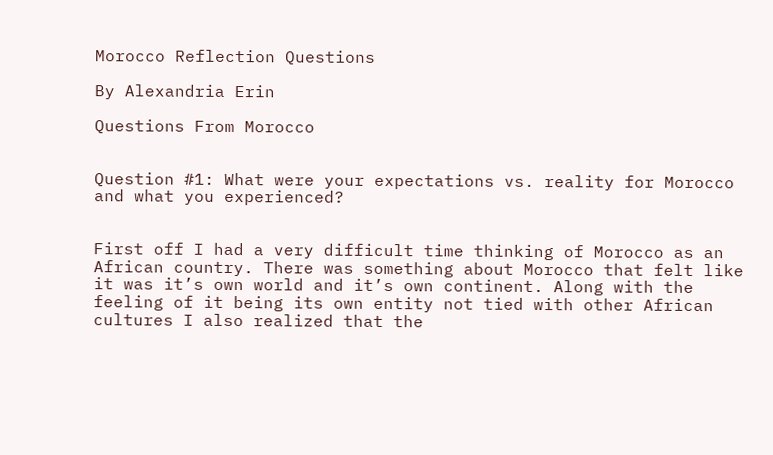Morocco Reflection Questions

By Alexandria Erin

Questions From Morocco


Question #1: What were your expectations vs. reality for Morocco and what you experienced?


First off I had a very difficult time thinking of Morocco as an African country. There was something about Morocco that felt like it was it’s own world and it’s own continent. Along with the feeling of it being its own entity not tied with other African cultures I also realized that the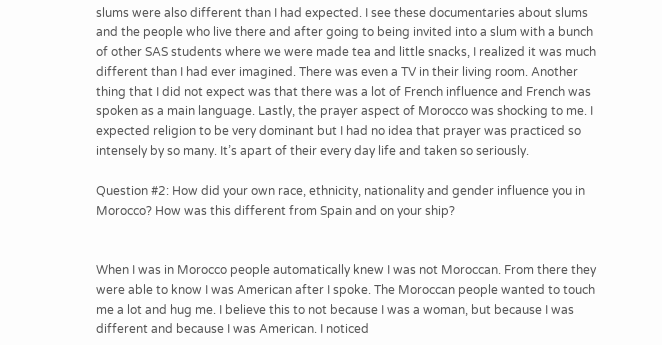slums were also different than I had expected. I see these documentaries about slums and the people who live there and after going to being invited into a slum with a bunch of other SAS students where we were made tea and little snacks, I realized it was much different than I had ever imagined. There was even a TV in their living room. Another thing that I did not expect was that there was a lot of French influence and French was spoken as a main language. Lastly, the prayer aspect of Morocco was shocking to me. I expected religion to be very dominant but I had no idea that prayer was practiced so intensely by so many. It’s apart of their every day life and taken so seriously.

Question #2: How did your own race, ethnicity, nationality and gender influence you in Morocco? How was this different from Spain and on your ship?


When I was in Morocco people automatically knew I was not Moroccan. From there they were able to know I was American after I spoke. The Moroccan people wanted to touch me a lot and hug me. I believe this to not because I was a woman, but because I was different and because I was American. I noticed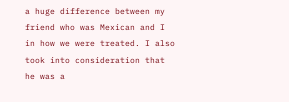a huge difference between my friend who was Mexican and I in how we were treated. I also took into consideration that he was a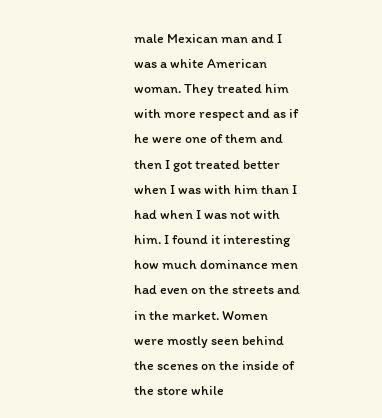male Mexican man and I was a white American woman. They treated him with more respect and as if he were one of them and then I got treated better when I was with him than I had when I was not with him. I found it interesting how much dominance men had even on the streets and in the market. Women were mostly seen behind the scenes on the inside of the store while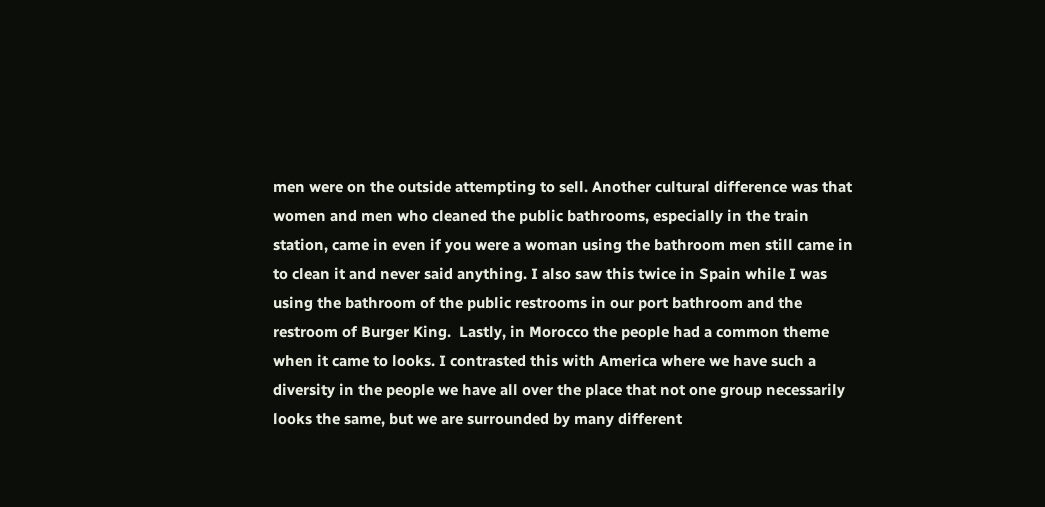men were on the outside attempting to sell. Another cultural difference was that women and men who cleaned the public bathrooms, especially in the train station, came in even if you were a woman using the bathroom men still came in to clean it and never said anything. I also saw this twice in Spain while I was using the bathroom of the public restrooms in our port bathroom and the restroom of Burger King.  Lastly, in Morocco the people had a common theme when it came to looks. I contrasted this with America where we have such a diversity in the people we have all over the place that not one group necessarily looks the same, but we are surrounded by many different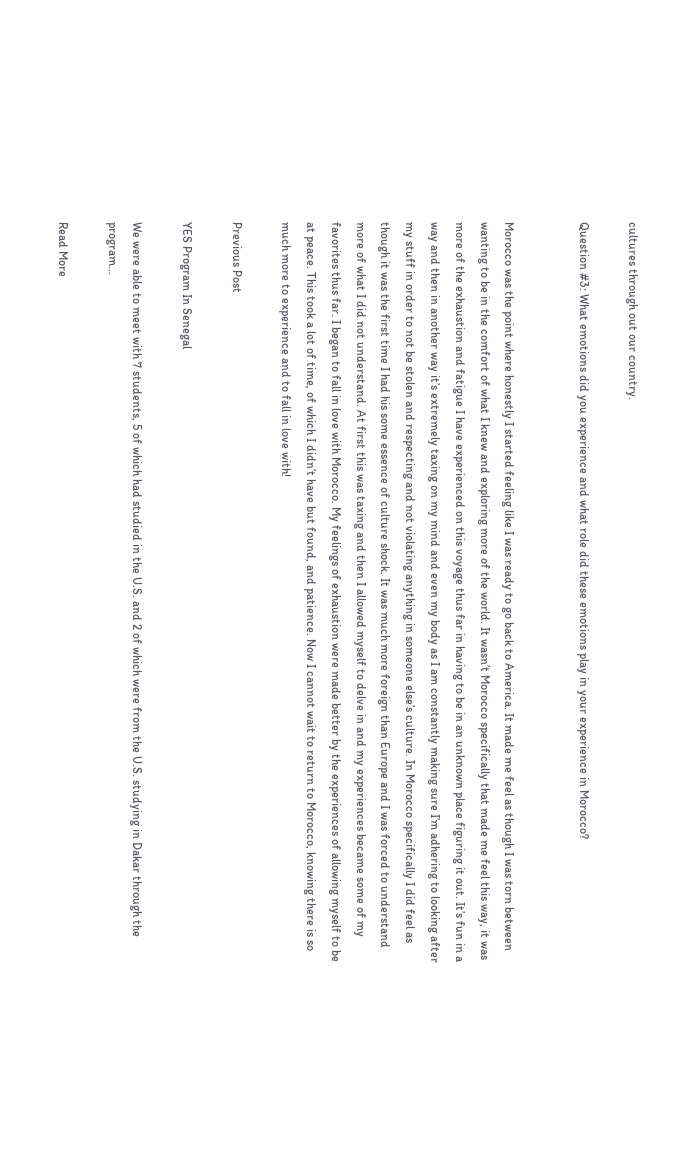cultures through out our country.

Question #3: What emotions did you experience and what role did these emotions play in your experience in Morocco?


Morocco was the point where honestly I started feeling like I was ready to go back to America. It made me feel as though I was torn between wanting to be in the comfort of what I knew and exploring more of the world. It wasn’t Morocco specifically that made me feel this way, it was more of the exhaustion and fatigue I have experienced on this voyage thus far in having to be in an unknown place figuring it out. It’s fun in a way and then in another way it’s extremely taxing on my mind and even my body as I am constantly making sure I’m adhering to looking after my stuff in order to not be stolen and respecting and not violating anything in someone else’s culture. In Morocco specifically I did feel as though it was the first time I had his some essence of culture shock. It was much more foreign than Europe and I was forced to understand more of what I did not understand. At first this was taxing and then I allowed myself to delve in and my experiences became some of my favorites thus far. I began to fall in love with Morocco. My feelings of exhaustion were made better by the experiences of allowing myself to be at peace. This took a lot of time, of which I didn’t have but found, and patience. Now I cannot wait to return to Morocco, knowing there is so much more to experience and to fall in love with!

Previous Post

YES Program In Senegal

We were able to meet with 7 students, 5 of which had studied in the U.S. and 2 of which were from the U.S. studying in Dakar through the program...

Read More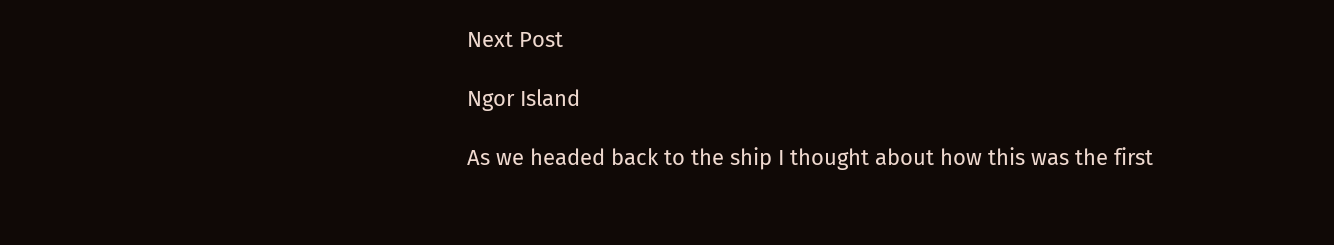Next Post

Ngor Island

As we headed back to the ship I thought about how this was the first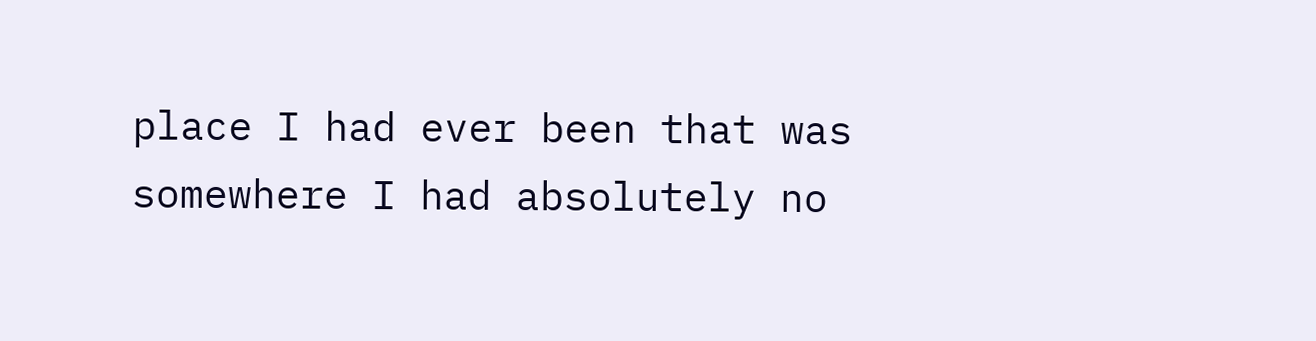place I had ever been that was somewhere I had absolutely no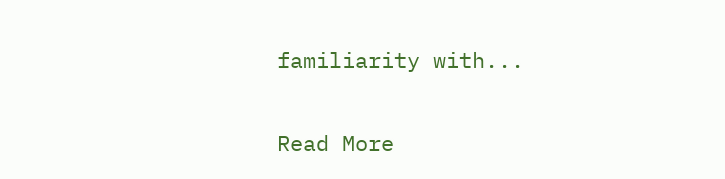familiarity with...

Read More